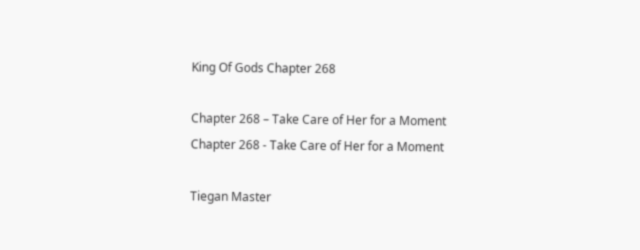King Of Gods Chapter 268

Chapter 268 – Take Care of Her for a Moment
Chapter 268 - Take Care of Her for a Moment

Tiegan Master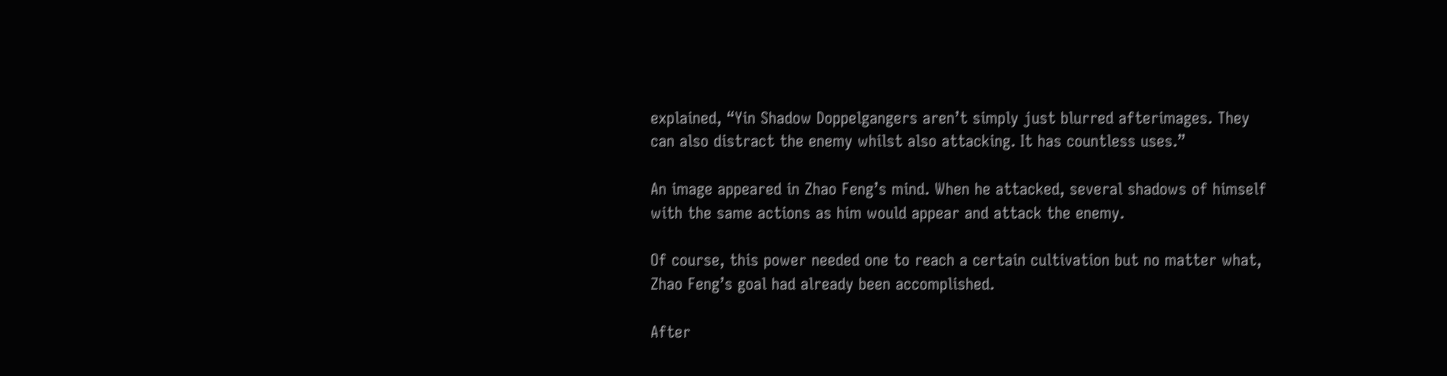explained, “Yin Shadow Doppelgangers aren’t simply just blurred afterimages. They can also distract the enemy whilst also attacking. It has countless uses.”

An image appeared in Zhao Feng’s mind. When he attacked, several shadows of himself with the same actions as him would appear and attack the enemy.

Of course, this power needed one to reach a certain cultivation but no matter what, Zhao Feng’s goal had already been accomplished.

After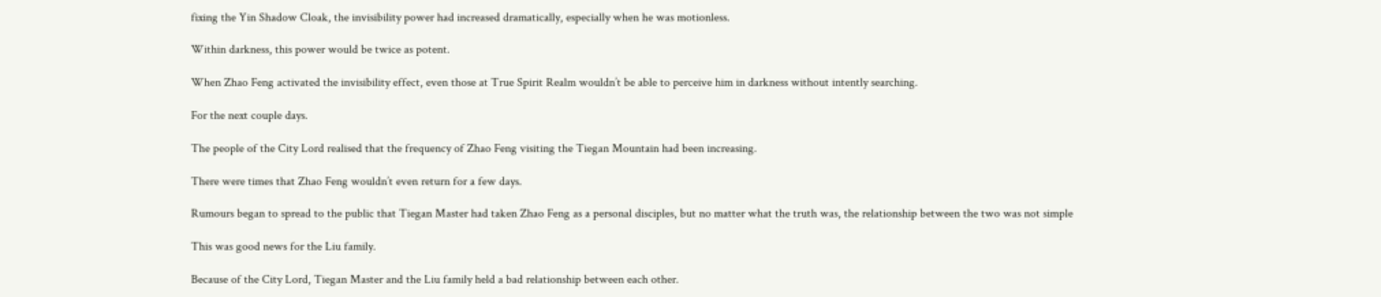fixing the Yin Shadow Cloak, the invisibility power had increased dramatically, especially when he was motionless.

Within darkness, this power would be twice as potent.

When Zhao Feng activated the invisibility effect, even those at True Spirit Realm wouldn’t be able to perceive him in darkness without intently searching.

For the next couple days.

The people of the City Lord realised that the frequency of Zhao Feng visiting the Tiegan Mountain had been increasing.

There were times that Zhao Feng wouldn’t even return for a few days.

Rumours began to spread to the public that Tiegan Master had taken Zhao Feng as a personal disciples, but no matter what the truth was, the relationship between the two was not simple

This was good news for the Liu family.

Because of the City Lord, Tiegan Master and the Liu family held a bad relationship between each other.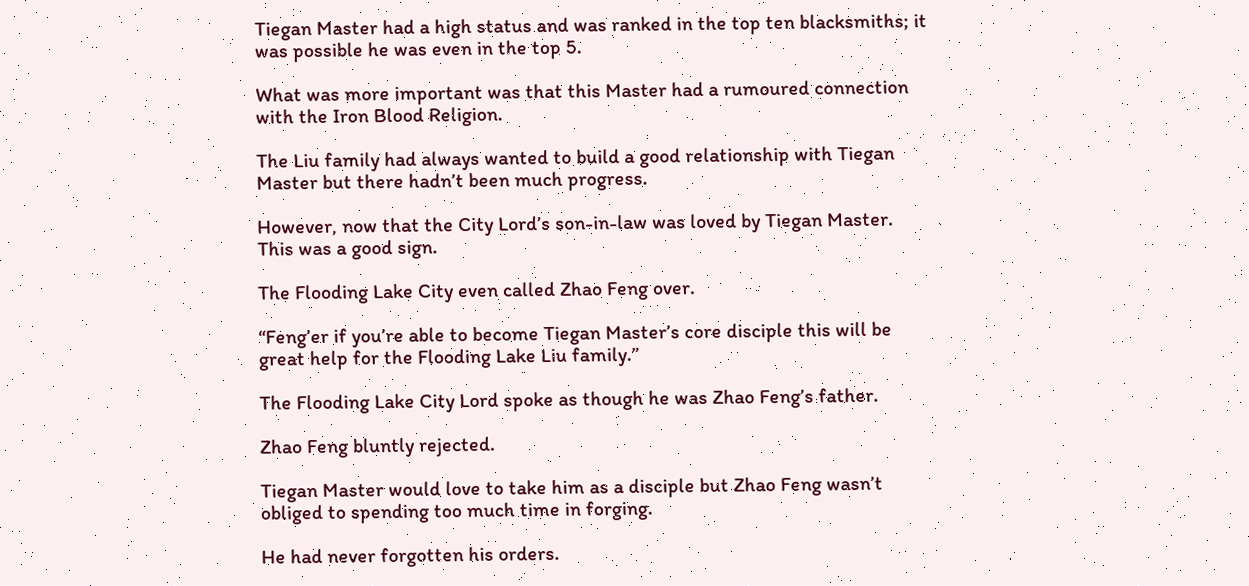Tiegan Master had a high status and was ranked in the top ten blacksmiths; it was possible he was even in the top 5.

What was more important was that this Master had a rumoured connection with the Iron Blood Religion.

The Liu family had always wanted to build a good relationship with Tiegan Master but there hadn’t been much progress.

However, now that the City Lord’s son-in-law was loved by Tiegan Master. This was a good sign.

The Flooding Lake City even called Zhao Feng over.

“Feng’er if you’re able to become Tiegan Master’s core disciple this will be great help for the Flooding Lake Liu family.”

The Flooding Lake City Lord spoke as though he was Zhao Feng’s father.

Zhao Feng bluntly rejected.

Tiegan Master would love to take him as a disciple but Zhao Feng wasn’t obliged to spending too much time in forging.

He had never forgotten his orders.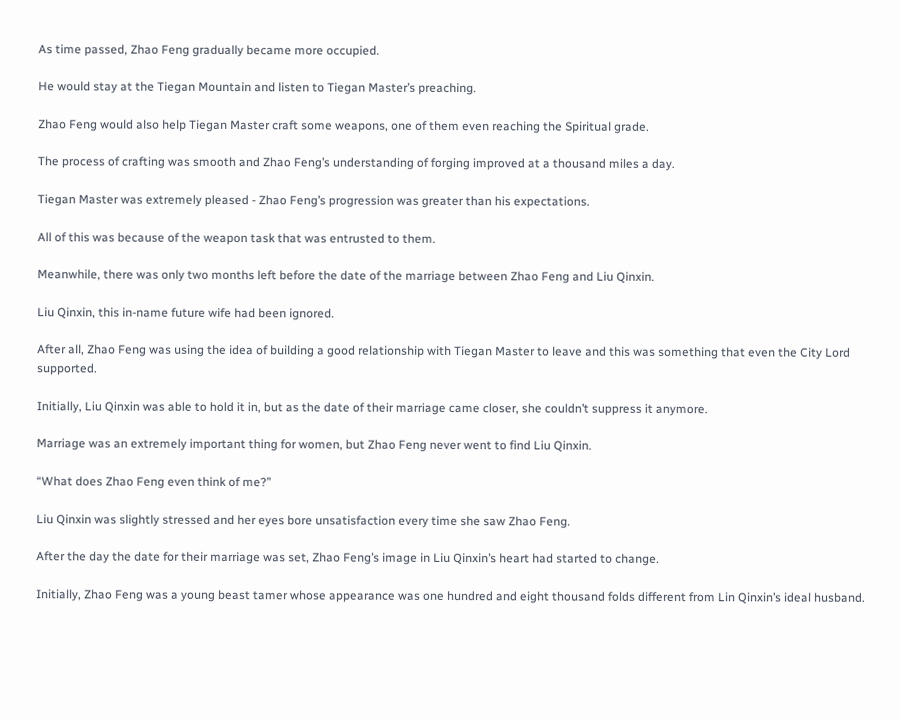As time passed, Zhao Feng gradually became more occupied.

He would stay at the Tiegan Mountain and listen to Tiegan Master’s preaching.

Zhao Feng would also help Tiegan Master craft some weapons, one of them even reaching the Spiritual grade.

The process of crafting was smooth and Zhao Feng’s understanding of forging improved at a thousand miles a day.

Tiegan Master was extremely pleased - Zhao Feng’s progression was greater than his expectations.

All of this was because of the weapon task that was entrusted to them.

Meanwhile, there was only two months left before the date of the marriage between Zhao Feng and Liu Qinxin.

Liu Qinxin, this in-name future wife had been ignored.

After all, Zhao Feng was using the idea of building a good relationship with Tiegan Master to leave and this was something that even the City Lord supported.

Initially, Liu Qinxin was able to hold it in, but as the date of their marriage came closer, she couldn’t suppress it anymore.

Marriage was an extremely important thing for women, but Zhao Feng never went to find Liu Qinxin.

“What does Zhao Feng even think of me?”

Liu Qinxin was slightly stressed and her eyes bore unsatisfaction every time she saw Zhao Feng.

After the day the date for their marriage was set, Zhao Feng’s image in Liu Qinxin’s heart had started to change.

Initially, Zhao Feng was a young beast tamer whose appearance was one hundred and eight thousand folds different from Lin Qinxin’s ideal husband.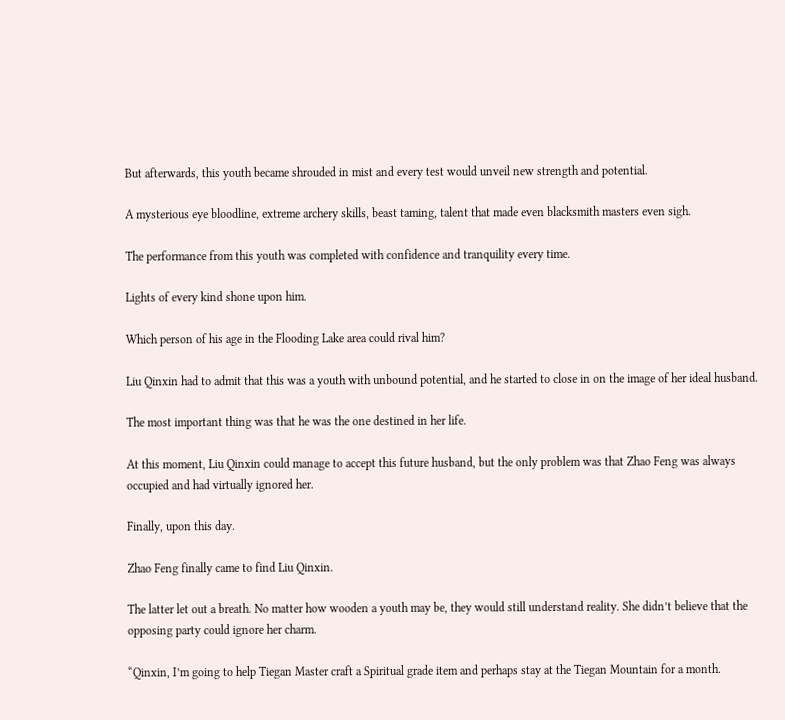But afterwards, this youth became shrouded in mist and every test would unveil new strength and potential.

A mysterious eye bloodline, extreme archery skills, beast taming, talent that made even blacksmith masters even sigh.

The performance from this youth was completed with confidence and tranquility every time.

Lights of every kind shone upon him.

Which person of his age in the Flooding Lake area could rival him?

Liu Qinxin had to admit that this was a youth with unbound potential, and he started to close in on the image of her ideal husband.

The most important thing was that he was the one destined in her life.

At this moment, Liu Qinxin could manage to accept this future husband, but the only problem was that Zhao Feng was always occupied and had virtually ignored her.

Finally, upon this day.

Zhao Feng finally came to find Liu Qinxin.

The latter let out a breath. No matter how wooden a youth may be, they would still understand reality. She didn’t believe that the opposing party could ignore her charm.

“Qinxin, I’m going to help Tiegan Master craft a Spiritual grade item and perhaps stay at the Tiegan Mountain for a month.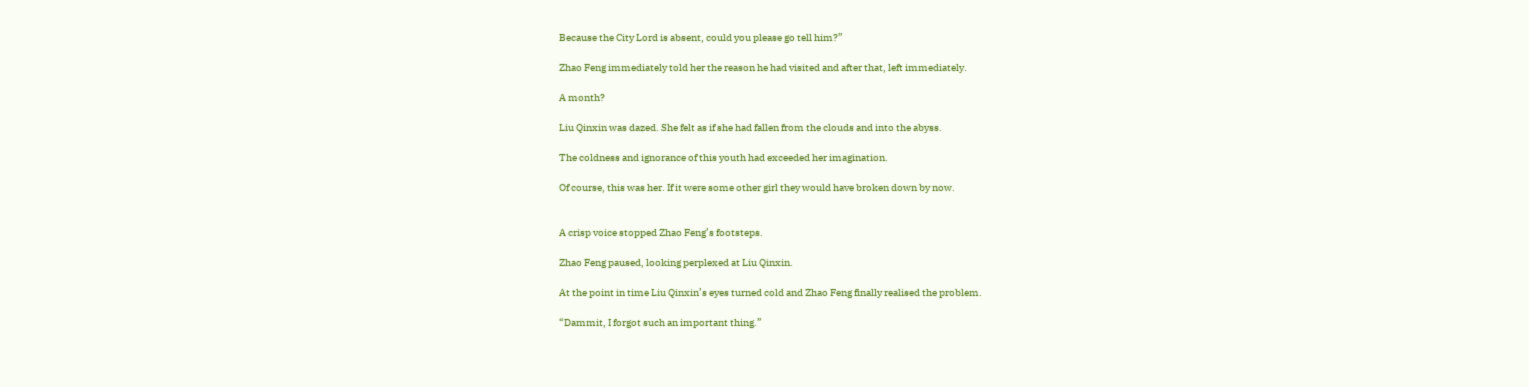Because the City Lord is absent, could you please go tell him?”

Zhao Feng immediately told her the reason he had visited and after that, left immediately.

A month?

Liu Qinxin was dazed. She felt as if she had fallen from the clouds and into the abyss.

The coldness and ignorance of this youth had exceeded her imagination.

Of course, this was her. If it were some other girl they would have broken down by now.


A crisp voice stopped Zhao Feng’s footsteps.

Zhao Feng paused, looking perplexed at Liu Qinxin.

At the point in time Liu Qinxin’s eyes turned cold and Zhao Feng finally realised the problem.

“Dammit, I forgot such an important thing.”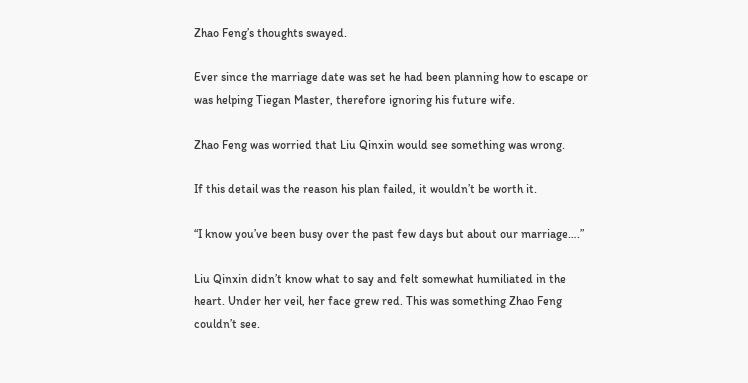Zhao Feng’s thoughts swayed.

Ever since the marriage date was set he had been planning how to escape or was helping Tiegan Master, therefore ignoring his future wife.

Zhao Feng was worried that Liu Qinxin would see something was wrong.

If this detail was the reason his plan failed, it wouldn’t be worth it.

“I know you’ve been busy over the past few days but about our marriage….”

Liu Qinxin didn’t know what to say and felt somewhat humiliated in the heart. Under her veil, her face grew red. This was something Zhao Feng couldn’t see.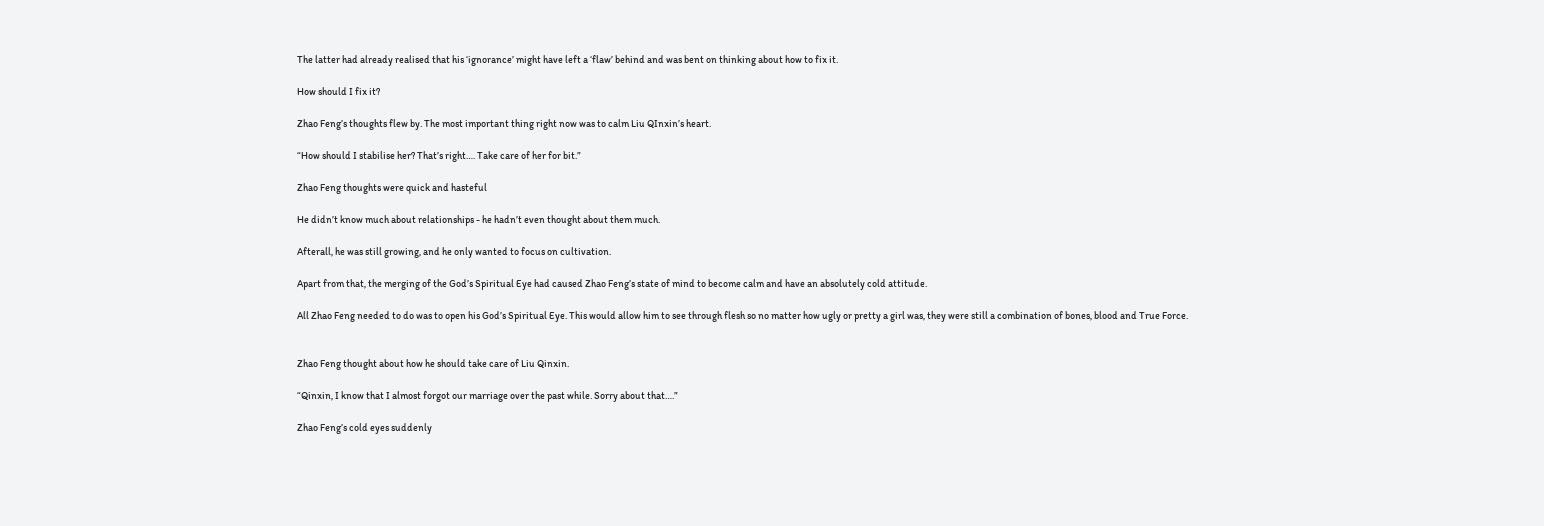The latter had already realised that his ‘ignorance’ might have left a ‘flaw’ behind and was bent on thinking about how to fix it.

How should I fix it?

Zhao Feng’s thoughts flew by. The most important thing right now was to calm Liu QInxin’s heart.

“How should I stabilise her? That’s right…. Take care of her for bit.”

Zhao Feng thoughts were quick and hasteful

He didn’t know much about relationships - he hadn’t even thought about them much.

Afterall, he was still growing, and he only wanted to focus on cultivation.

Apart from that, the merging of the God’s Spiritual Eye had caused Zhao Feng’s state of mind to become calm and have an absolutely cold attitude.

All Zhao Feng needed to do was to open his God’s Spiritual Eye. This would allow him to see through flesh so no matter how ugly or pretty a girl was, they were still a combination of bones, blood and True Force.


Zhao Feng thought about how he should take care of Liu Qinxin.

“Qinxin, I know that I almost forgot our marriage over the past while. Sorry about that….”

Zhao Feng’s cold eyes suddenly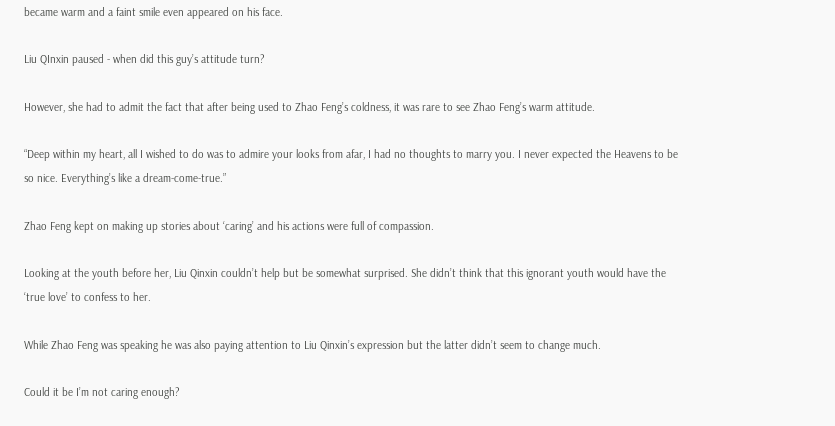became warm and a faint smile even appeared on his face.

Liu QInxin paused - when did this guy’s attitude turn?

However, she had to admit the fact that after being used to Zhao Feng’s coldness, it was rare to see Zhao Feng’s warm attitude.

“Deep within my heart, all I wished to do was to admire your looks from afar, I had no thoughts to marry you. I never expected the Heavens to be so nice. Everything’s like a dream-come-true.”

Zhao Feng kept on making up stories about ‘caring’ and his actions were full of compassion.

Looking at the youth before her, Liu Qinxin couldn’t help but be somewhat surprised. She didn’t think that this ignorant youth would have the ‘true love’ to confess to her.

While Zhao Feng was speaking he was also paying attention to Liu Qinxin’s expression but the latter didn’t seem to change much.

Could it be I’m not caring enough?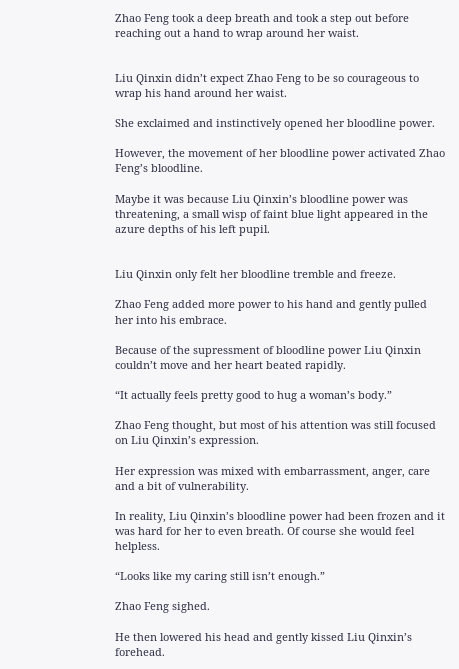Zhao Feng took a deep breath and took a step out before reaching out a hand to wrap around her waist.


Liu Qinxin didn’t expect Zhao Feng to be so courageous to wrap his hand around her waist.

She exclaimed and instinctively opened her bloodline power.

However, the movement of her bloodline power activated Zhao Feng’s bloodline.

Maybe it was because Liu Qinxin’s bloodline power was threatening, a small wisp of faint blue light appeared in the azure depths of his left pupil.


Liu Qinxin only felt her bloodline tremble and freeze.

Zhao Feng added more power to his hand and gently pulled her into his embrace.

Because of the supressment of bloodline power Liu Qinxin couldn’t move and her heart beated rapidly.

“It actually feels pretty good to hug a woman’s body.”

Zhao Feng thought, but most of his attention was still focused on Liu Qinxin’s expression.

Her expression was mixed with embarrassment, anger, care and a bit of vulnerability.

In reality, Liu Qinxin’s bloodline power had been frozen and it was hard for her to even breath. Of course she would feel helpless.

“Looks like my caring still isn’t enough.”

Zhao Feng sighed.

He then lowered his head and gently kissed Liu Qinxin’s forehead.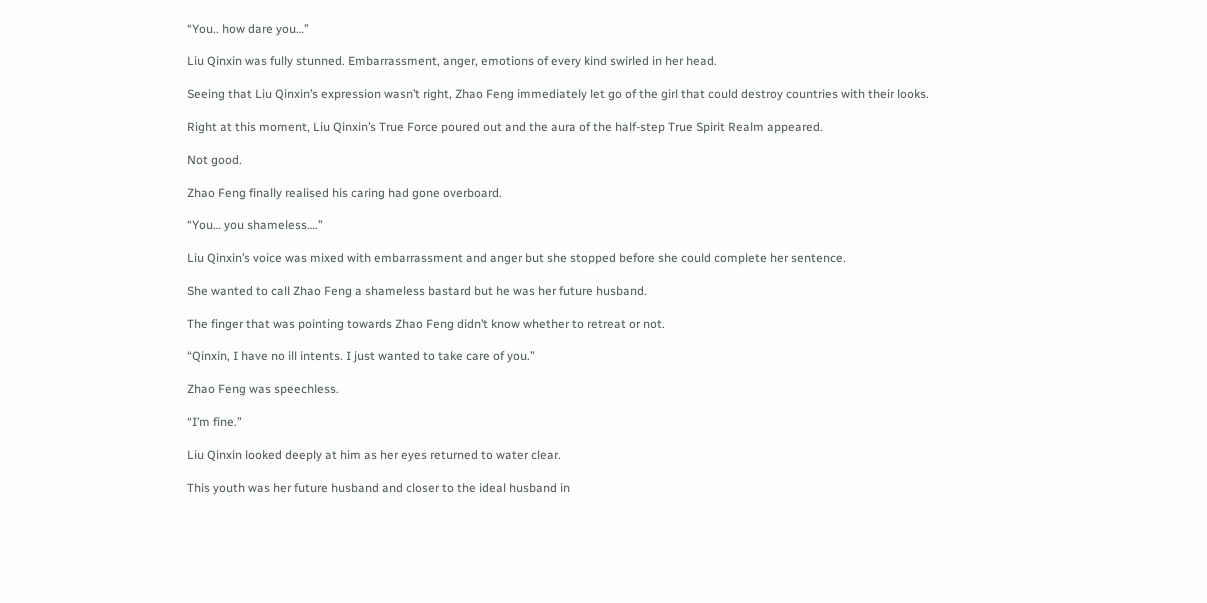“You.. how dare you…”

Liu Qinxin was fully stunned. Embarrassment, anger, emotions of every kind swirled in her head.

Seeing that Liu Qinxin’s expression wasn’t right, Zhao Feng immediately let go of the girl that could destroy countries with their looks.

Right at this moment, Liu Qinxin’s True Force poured out and the aura of the half-step True Spirit Realm appeared.

Not good.

Zhao Feng finally realised his caring had gone overboard.

“You… you shameless….”

Liu Qinxin’s voice was mixed with embarrassment and anger but she stopped before she could complete her sentence.

She wanted to call Zhao Feng a shameless bastard but he was her future husband.

The finger that was pointing towards Zhao Feng didn’t know whether to retreat or not.

“Qinxin, I have no ill intents. I just wanted to take care of you.”

Zhao Feng was speechless.

“I’m fine.”

Liu Qinxin looked deeply at him as her eyes returned to water clear.

This youth was her future husband and closer to the ideal husband in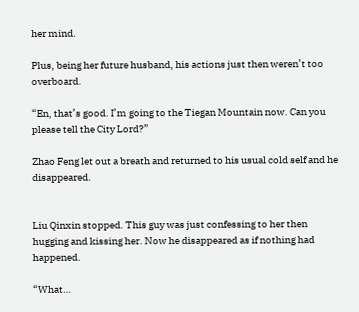her mind.

Plus, being her future husband, his actions just then weren’t too overboard.

“En, that’s good. I’m going to the Tiegan Mountain now. Can you please tell the City Lord?”

Zhao Feng let out a breath and returned to his usual cold self and he disappeared.


Liu Qinxin stopped. This guy was just confessing to her then hugging and kissing her. Now he disappeared as if nothing had happened.

“What…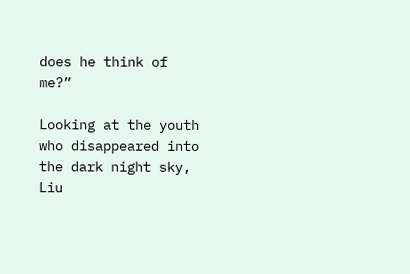does he think of me?”

Looking at the youth who disappeared into the dark night sky, Liu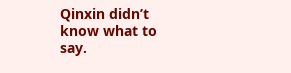Qinxin didn’t know what to say.